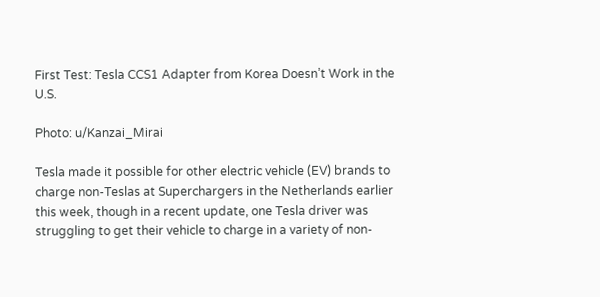First Test: Tesla CCS1 Adapter from Korea Doesn’t Work in the U.S.

Photo: u/Kanzai_Mirai

Tesla made it possible for other electric vehicle (EV) brands to charge non-Teslas at Superchargers in the Netherlands earlier this week, though in a recent update, one Tesla driver was struggling to get their vehicle to charge in a variety of non-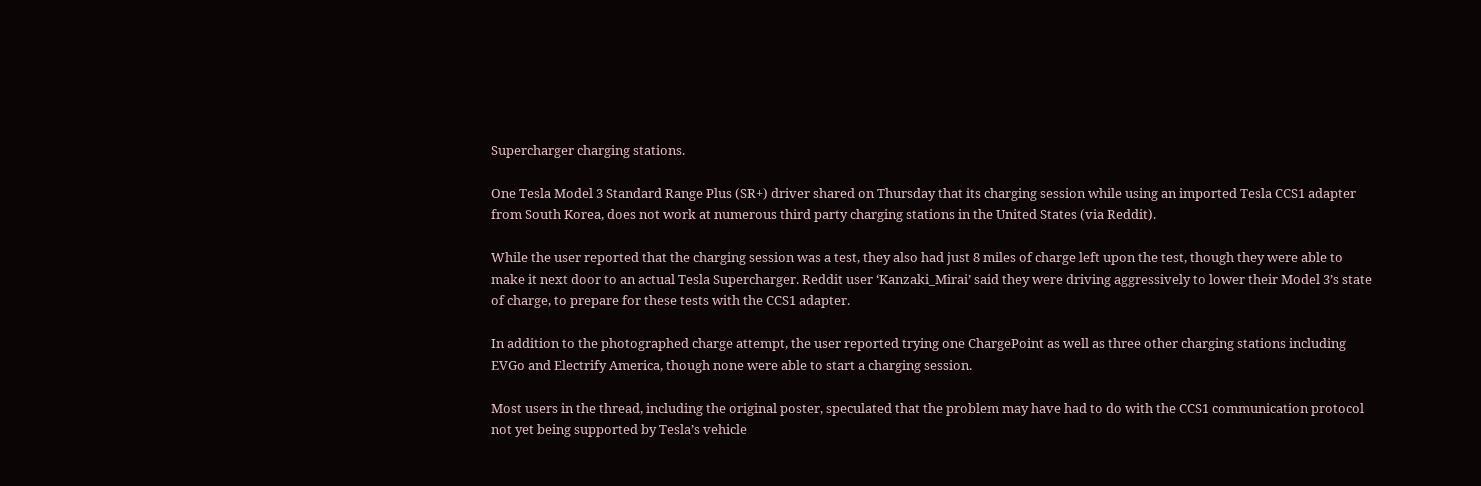Supercharger charging stations.

One Tesla Model 3 Standard Range Plus (SR+) driver shared on Thursday that its charging session while using an imported Tesla CCS1 adapter from South Korea, does not work at numerous third party charging stations in the United States (via Reddit).

While the user reported that the charging session was a test, they also had just 8 miles of charge left upon the test, though they were able to make it next door to an actual Tesla Supercharger. Reddit user ‘Kanzaki_Mirai’ said they were driving aggressively to lower their Model 3’s state of charge, to prepare for these tests with the CCS1 adapter.

In addition to the photographed charge attempt, the user reported trying one ChargePoint as well as three other charging stations including EVGo and Electrify America, though none were able to start a charging session.

Most users in the thread, including the original poster, speculated that the problem may have had to do with the CCS1 communication protocol not yet being supported by Tesla’s vehicle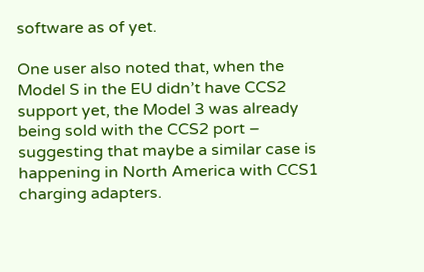software as of yet.

One user also noted that, when the Model S in the EU didn’t have CCS2 support yet, the Model 3 was already being sold with the CCS2 port – suggesting that maybe a similar case is happening in North America with CCS1 charging adapters.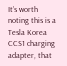It’s worth noting this is a Tesla Korea CCS1 charging adapter, that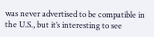was never advertised to be compatible in the U.S., but it’s interesting to see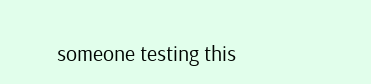someone testing this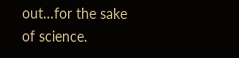out…for the sake of science.